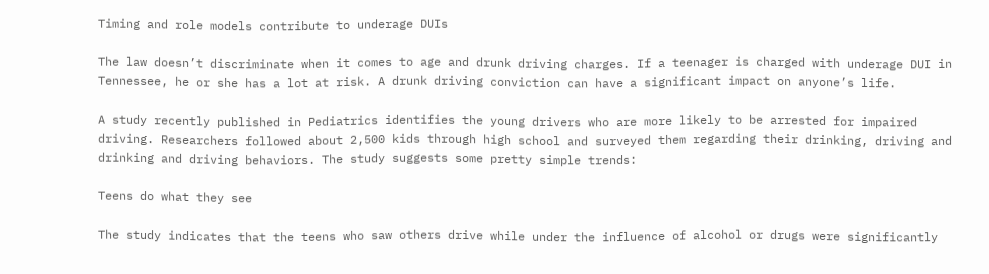Timing and role models contribute to underage DUIs

The law doesn’t discriminate when it comes to age and drunk driving charges. If a teenager is charged with underage DUI in Tennessee, he or she has a lot at risk. A drunk driving conviction can have a significant impact on anyone’s life.

A study recently published in Pediatrics identifies the young drivers who are more likely to be arrested for impaired driving. Researchers followed about 2,500 kids through high school and surveyed them regarding their drinking, driving and drinking and driving behaviors. The study suggests some pretty simple trends:

Teens do what they see

The study indicates that the teens who saw others drive while under the influence of alcohol or drugs were significantly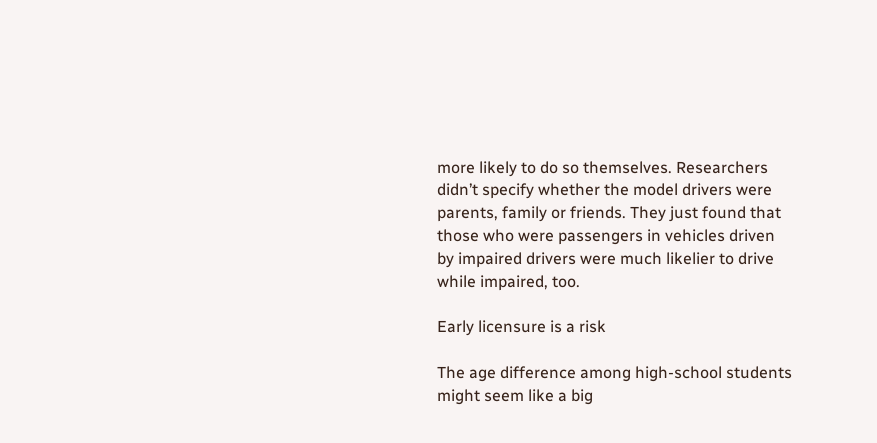more likely to do so themselves. Researchers didn’t specify whether the model drivers were parents, family or friends. They just found that those who were passengers in vehicles driven by impaired drivers were much likelier to drive while impaired, too.

Early licensure is a risk

The age difference among high-school students might seem like a big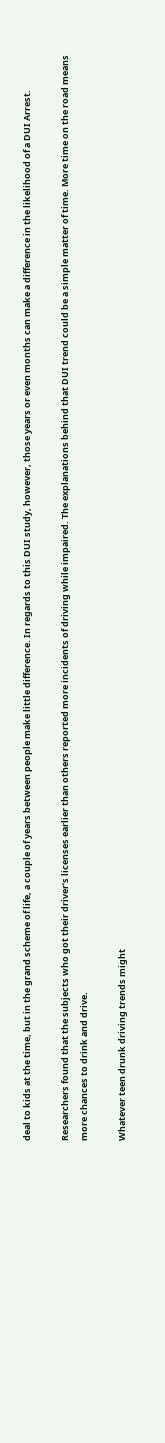deal to kids at the time, but in the grand scheme of life, a couple of years between people make little difference. In regards to this DUI study, however, those years or even months can make a difference in the likelihood of a DUI Arrest.

Researchers found that the subjects who got their driver’s licenses earlier than others reported more incidents of driving while impaired. The explanations behind that DUI trend could be a simple matter of time. More time on the road means more chances to drink and drive.

Whatever teen drunk driving trends might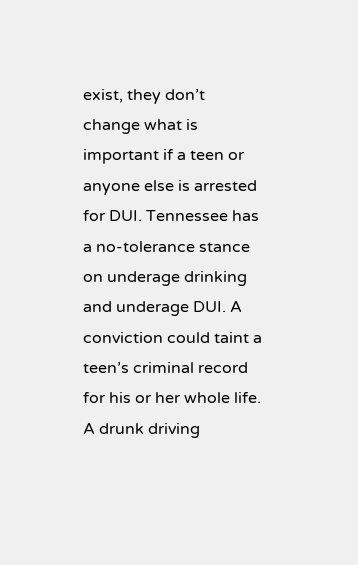exist, they don’t change what is important if a teen or anyone else is arrested for DUI. Tennessee has a no-tolerance stance on underage drinking and underage DUI. A conviction could taint a teen’s criminal record for his or her whole life. A drunk driving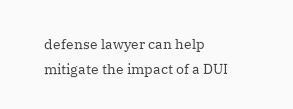defense lawyer can help mitigate the impact of a DUI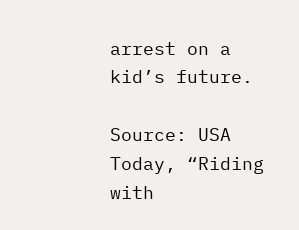arrest on a kid’s future.

Source: USA Today, “Riding with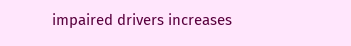impaired drivers increases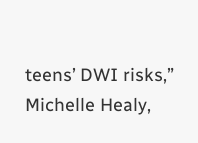teens’ DWI risks,” Michelle Healy,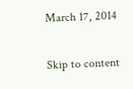March 17, 2014

Skip to content